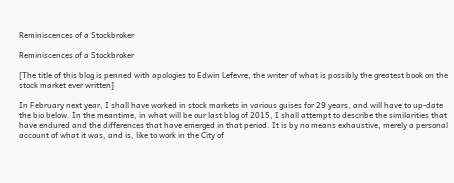Reminiscences of a Stockbroker

Reminiscences of a Stockbroker

[The title of this blog is penned with apologies to Edwin Lefevre, the writer of what is possibly the greatest book on the stock market ever written]

In February next year, I shall have worked in stock markets in various guises for 29 years, and will have to up-date the bio below. In the meantime, in what will be our last blog of 2015, I shall attempt to describe the similarities that have endured and the differences that have emerged in that period. It is by no means exhaustive, merely a personal account of what it was, and is, like to work in the City of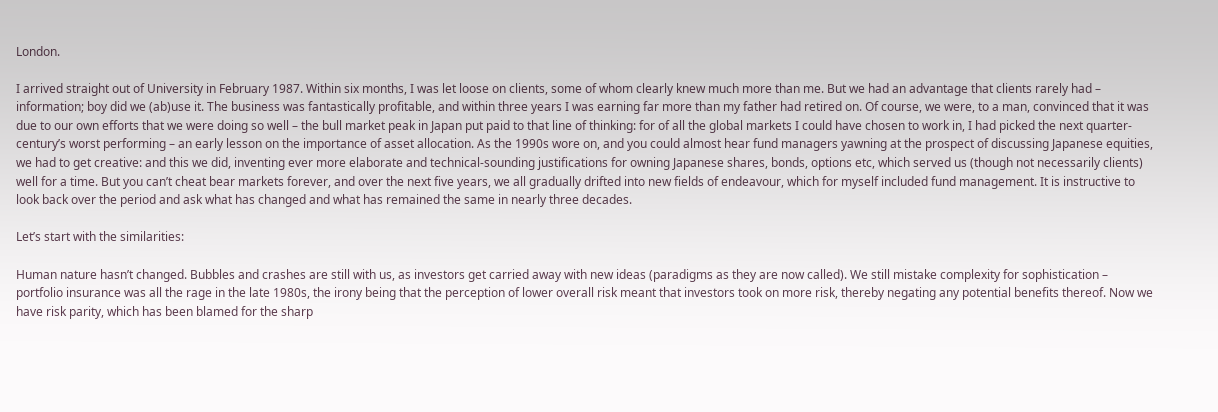London.

I arrived straight out of University in February 1987. Within six months, I was let loose on clients, some of whom clearly knew much more than me. But we had an advantage that clients rarely had – information; boy did we (ab)use it. The business was fantastically profitable, and within three years I was earning far more than my father had retired on. Of course, we were, to a man, convinced that it was due to our own efforts that we were doing so well – the bull market peak in Japan put paid to that line of thinking: for of all the global markets I could have chosen to work in, I had picked the next quarter-century’s worst performing – an early lesson on the importance of asset allocation. As the 1990s wore on, and you could almost hear fund managers yawning at the prospect of discussing Japanese equities, we had to get creative: and this we did, inventing ever more elaborate and technical-sounding justifications for owning Japanese shares, bonds, options etc, which served us (though not necessarily clients) well for a time. But you can’t cheat bear markets forever, and over the next five years, we all gradually drifted into new fields of endeavour, which for myself included fund management. It is instructive to look back over the period and ask what has changed and what has remained the same in nearly three decades.

Let’s start with the similarities:

Human nature hasn’t changed. Bubbles and crashes are still with us, as investors get carried away with new ideas (paradigms as they are now called). We still mistake complexity for sophistication – portfolio insurance was all the rage in the late 1980s, the irony being that the perception of lower overall risk meant that investors took on more risk, thereby negating any potential benefits thereof. Now we have risk parity, which has been blamed for the sharp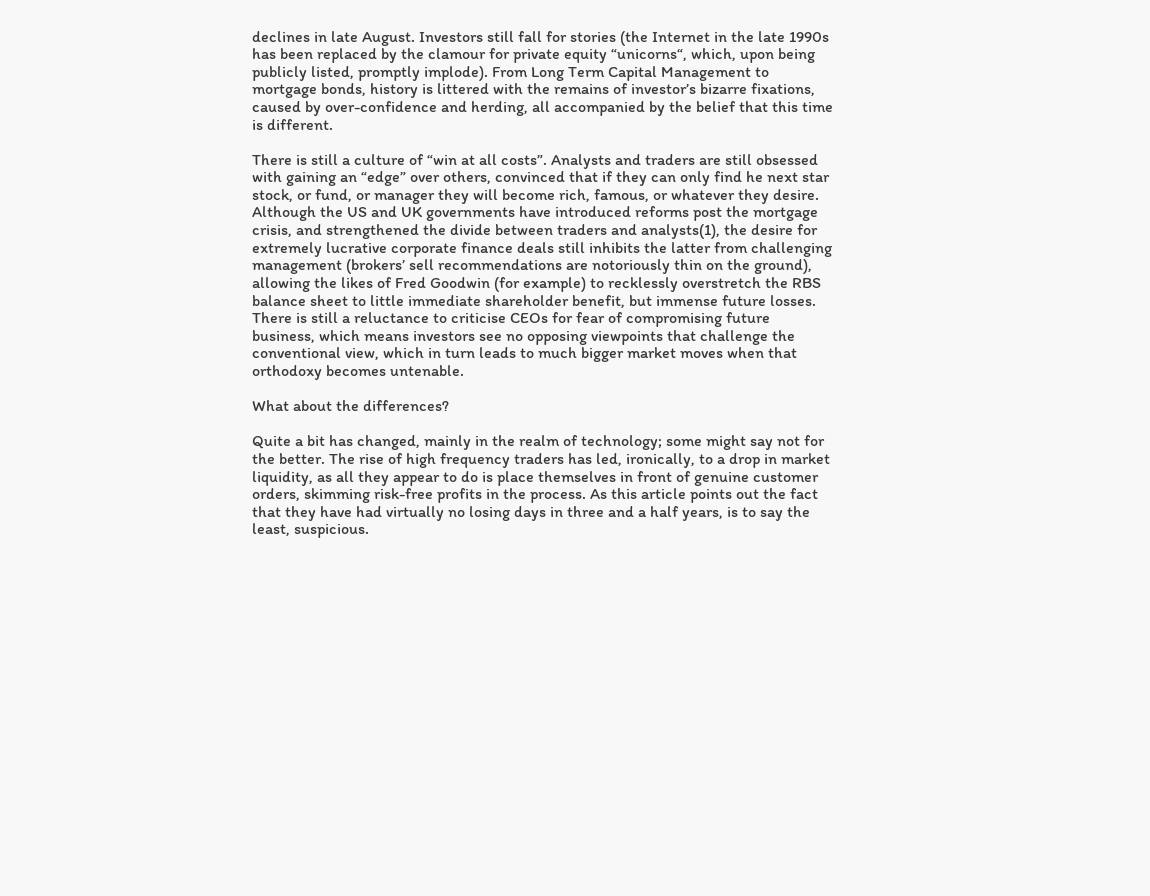declines in late August. Investors still fall for stories (the Internet in the late 1990s has been replaced by the clamour for private equity “unicorns“, which, upon being publicly listed, promptly implode). From Long Term Capital Management to mortgage bonds, history is littered with the remains of investor’s bizarre fixations, caused by over-confidence and herding, all accompanied by the belief that this time is different.

There is still a culture of “win at all costs”. Analysts and traders are still obsessed with gaining an “edge” over others, convinced that if they can only find he next star stock, or fund, or manager they will become rich, famous, or whatever they desire. Although the US and UK governments have introduced reforms post the mortgage crisis, and strengthened the divide between traders and analysts(1), the desire for extremely lucrative corporate finance deals still inhibits the latter from challenging management (brokers’ sell recommendations are notoriously thin on the ground), allowing the likes of Fred Goodwin (for example) to recklessly overstretch the RBS balance sheet to little immediate shareholder benefit, but immense future losses. There is still a reluctance to criticise CEOs for fear of compromising future business, which means investors see no opposing viewpoints that challenge the conventional view, which in turn leads to much bigger market moves when that orthodoxy becomes untenable.

What about the differences?

Quite a bit has changed, mainly in the realm of technology; some might say not for the better. The rise of high frequency traders has led, ironically, to a drop in market liquidity, as all they appear to do is place themselves in front of genuine customer orders, skimming risk-free profits in the process. As this article points out the fact that they have had virtually no losing days in three and a half years, is to say the least, suspicious.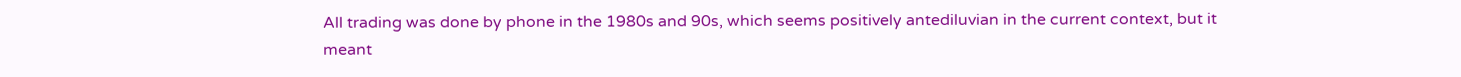All trading was done by phone in the 1980s and 90s, which seems positively antediluvian in the current context, but it meant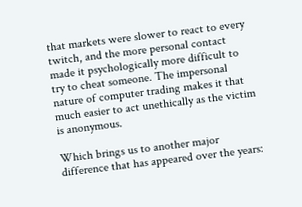that markets were slower to react to every twitch, and the more personal contact made it psychologically more difficult to try to cheat someone. The impersonal nature of computer trading makes it that much easier to act unethically as the victim is anonymous.

Which brings us to another major difference that has appeared over the years: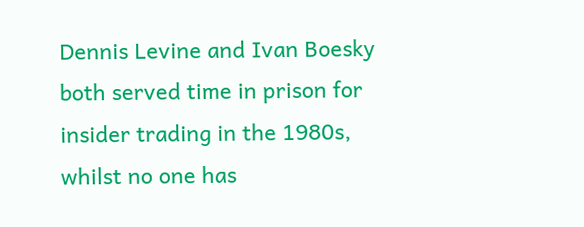Dennis Levine and Ivan Boesky both served time in prison for insider trading in the 1980s, whilst no one has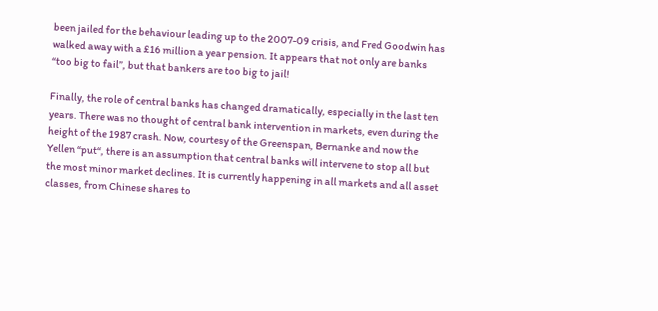been jailed for the behaviour leading up to the 2007-09 crisis, and Fred Goodwin has walked away with a £16 million a year pension. It appears that not only are banks “too big to fail”, but that bankers are too big to jail!

Finally, the role of central banks has changed dramatically, especially in the last ten years. There was no thought of central bank intervention in markets, even during the height of the 1987 crash. Now, courtesy of the Greenspan, Bernanke and now the Yellen “put“, there is an assumption that central banks will intervene to stop all but the most minor market declines. It is currently happening in all markets and all asset classes, from Chinese shares to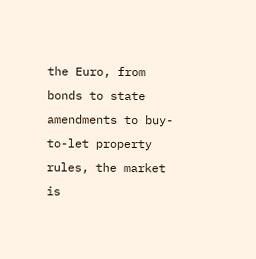the Euro, from bonds to state amendments to buy-to-let property rules, the market is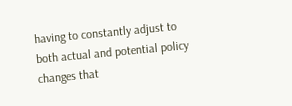having to constantly adjust to both actual and potential policy changes that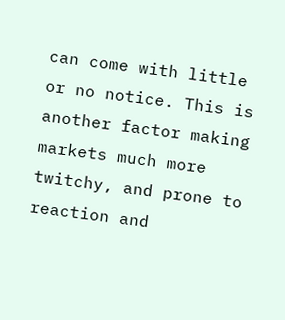can come with little or no notice. This is another factor making markets much more twitchy, and prone to reaction and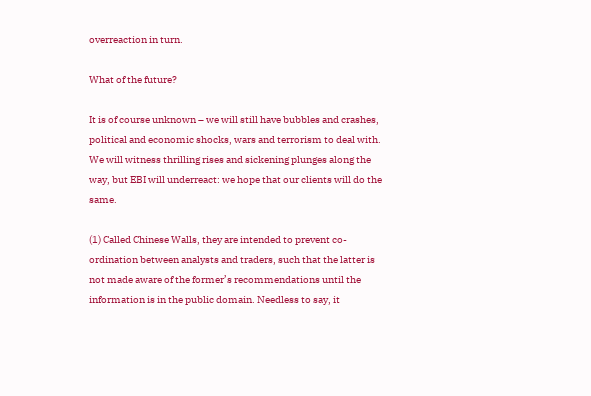overreaction in turn.

What of the future?

It is of course unknown – we will still have bubbles and crashes, political and economic shocks, wars and terrorism to deal with. We will witness thrilling rises and sickening plunges along the way, but EBI will underreact: we hope that our clients will do the same.

(1) Called Chinese Walls, they are intended to prevent co-ordination between analysts and traders, such that the latter is not made aware of the former’s recommendations until the information is in the public domain. Needless to say, it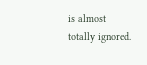is almost totally ignored.